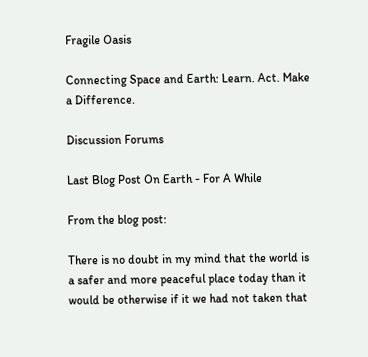Fragile Oasis

Connecting Space and Earth: Learn. Act. Make a Difference.

Discussion Forums

Last Blog Post On Earth - For A While

From the blog post:

There is no doubt in my mind that the world is a safer and more peaceful place today than it would be otherwise if it we had not taken that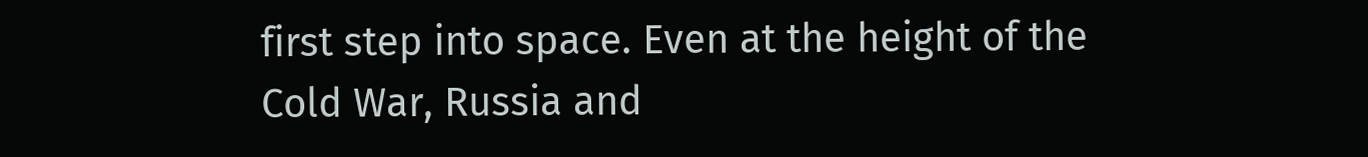first step into space. Even at the height of the Cold War, Russia and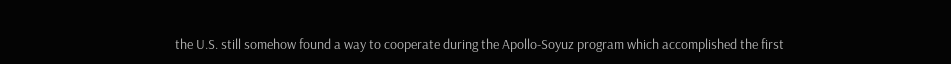the U.S. still somehow found a way to cooperate during the Apollo-Soyuz program which accomplished the first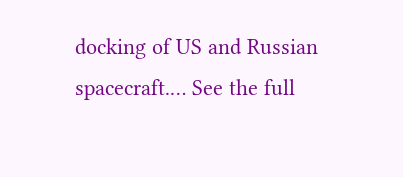docking of US and Russian spacecraft.… See the full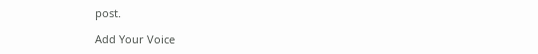post.

Add Your Voice